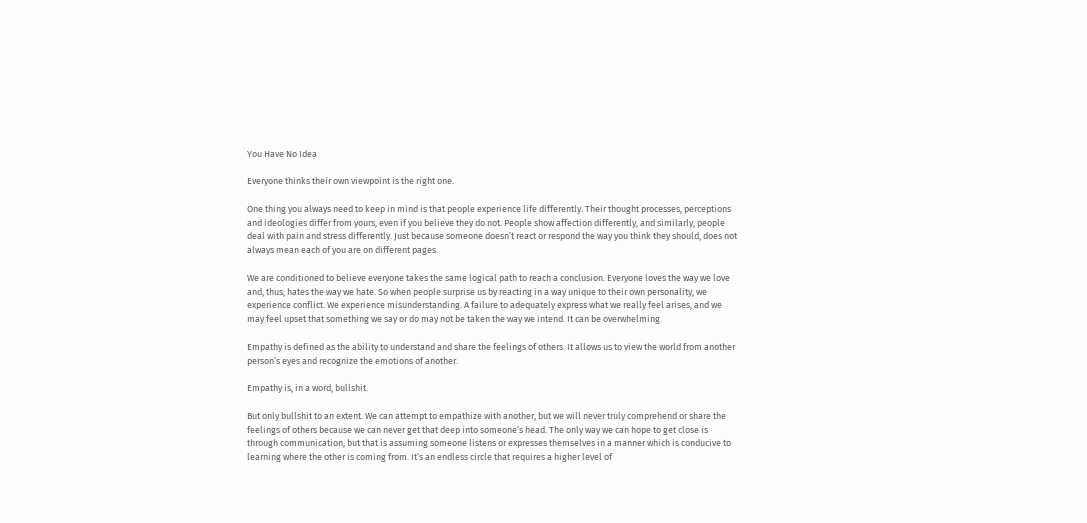You Have No Idea

Everyone thinks their own viewpoint is the right one.

One thing you always need to keep in mind is that people experience life differently. Their thought processes, perceptions and ideologies differ from yours, even if you believe they do not. People show affection differently, and similarly, people deal with pain and stress differently. Just because someone doesn’t react or respond the way you think they should, does not always mean each of you are on different pages.

We are conditioned to believe everyone takes the same logical path to reach a conclusion. Everyone loves the way we love and, thus; hates the way we hate. So when people surprise us by reacting in a way unique to their own personality, we experience conflict. We experience misunderstanding. A failure to adequately express what we really feel arises, and we may feel upset that something we say or do may not be taken the way we intend. It can be overwhelming.

Empathy is defined as the ability to understand and share the feelings of others. It allows us to view the world from another person’s eyes and recognize the emotions of another.

Empathy is, in a word, bullshit.

But only bullshit to an extent. We can attempt to empathize with another, but we will never truly comprehend or share the feelings of others because we can never get that deep into someone’s head. The only way we can hope to get close is through communication, but that is assuming someone listens or expresses themselves in a manner which is conducive to learning where the other is coming from. It’s an endless circle that requires a higher level of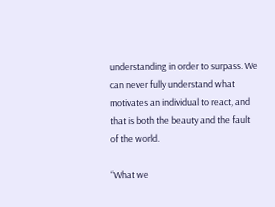understanding in order to surpass. We can never fully understand what motivates an individual to react, and that is both the beauty and the fault of the world.

“What we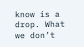know is a drop. What we don’t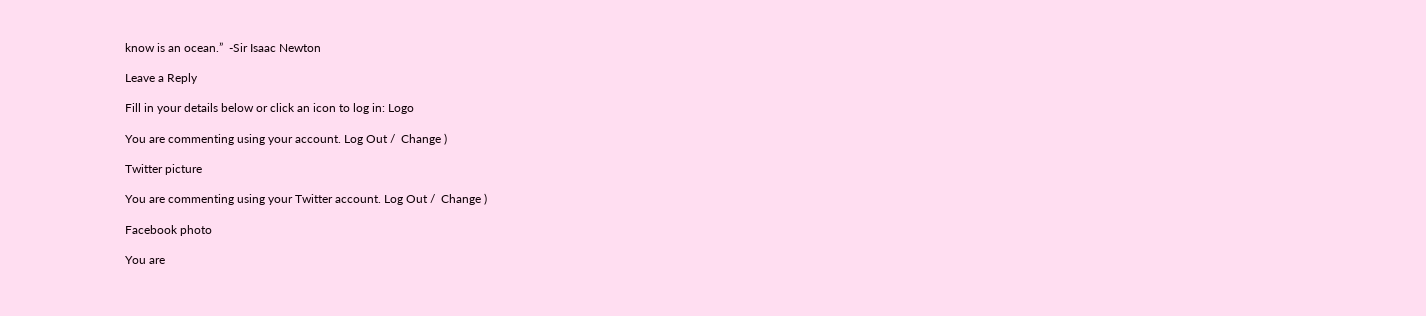know is an ocean.”  -Sir Isaac Newton

Leave a Reply

Fill in your details below or click an icon to log in: Logo

You are commenting using your account. Log Out /  Change )

Twitter picture

You are commenting using your Twitter account. Log Out /  Change )

Facebook photo

You are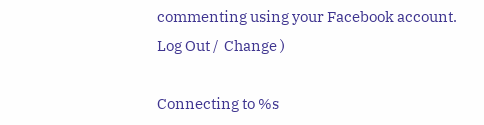commenting using your Facebook account. Log Out /  Change )

Connecting to %s